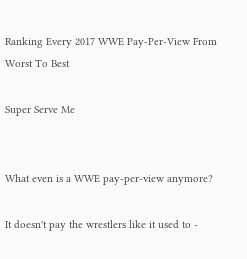Ranking Every 2017 WWE Pay-Per-View From Worst To Best

Super Serve Me


What even is a WWE pay-per-view anymore?

It doesn't pay the wrestlers like it used to -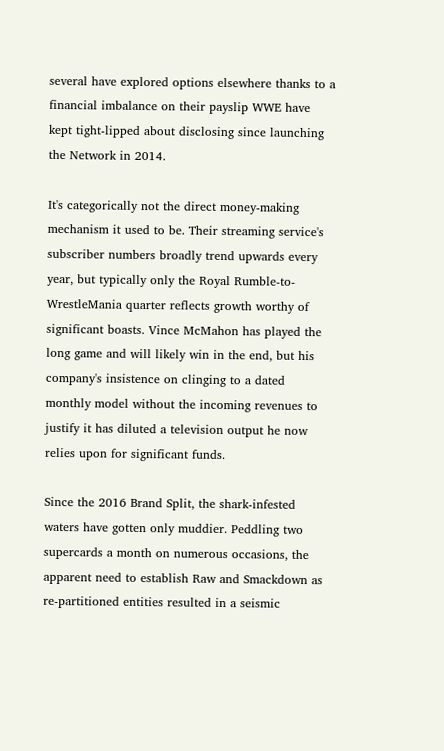several have explored options elsewhere thanks to a financial imbalance on their payslip WWE have kept tight-lipped about disclosing since launching the Network in 2014.

It's categorically not the direct money-making mechanism it used to be. Their streaming service's subscriber numbers broadly trend upwards every year, but typically only the Royal Rumble-to-WrestleMania quarter reflects growth worthy of significant boasts. Vince McMahon has played the long game and will likely win in the end, but his company's insistence on clinging to a dated monthly model without the incoming revenues to justify it has diluted a television output he now relies upon for significant funds.

Since the 2016 Brand Split, the shark-infested waters have gotten only muddier. Peddling two supercards a month on numerous occasions, the apparent need to establish Raw and Smackdown as re-partitioned entities resulted in a seismic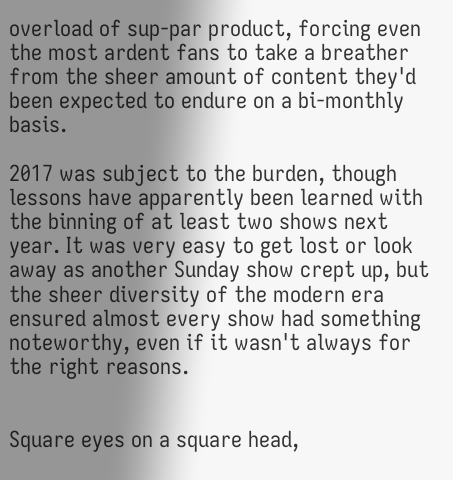overload of sup-par product, forcing even the most ardent fans to take a breather from the sheer amount of content they'd been expected to endure on a bi-monthly basis.

2017 was subject to the burden, though lessons have apparently been learned with the binning of at least two shows next year. It was very easy to get lost or look away as another Sunday show crept up, but the sheer diversity of the modern era ensured almost every show had something noteworthy, even if it wasn't always for the right reasons.


Square eyes on a square head,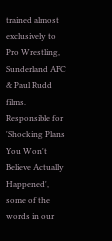trained almost exclusively to Pro Wrestling, Sunderland AFC & Paul Rudd films. Responsible for 'Shocking Plans You Won't Believe Actually Happened', some of the words in our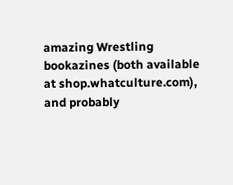amazing Wrestling bookazines (both available at shop.whatculture.com), and probably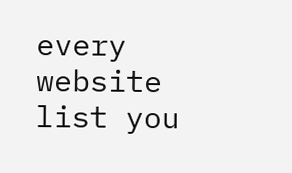every website list you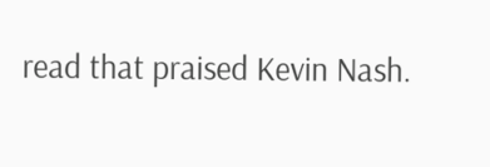read that praised Kevin Nash.